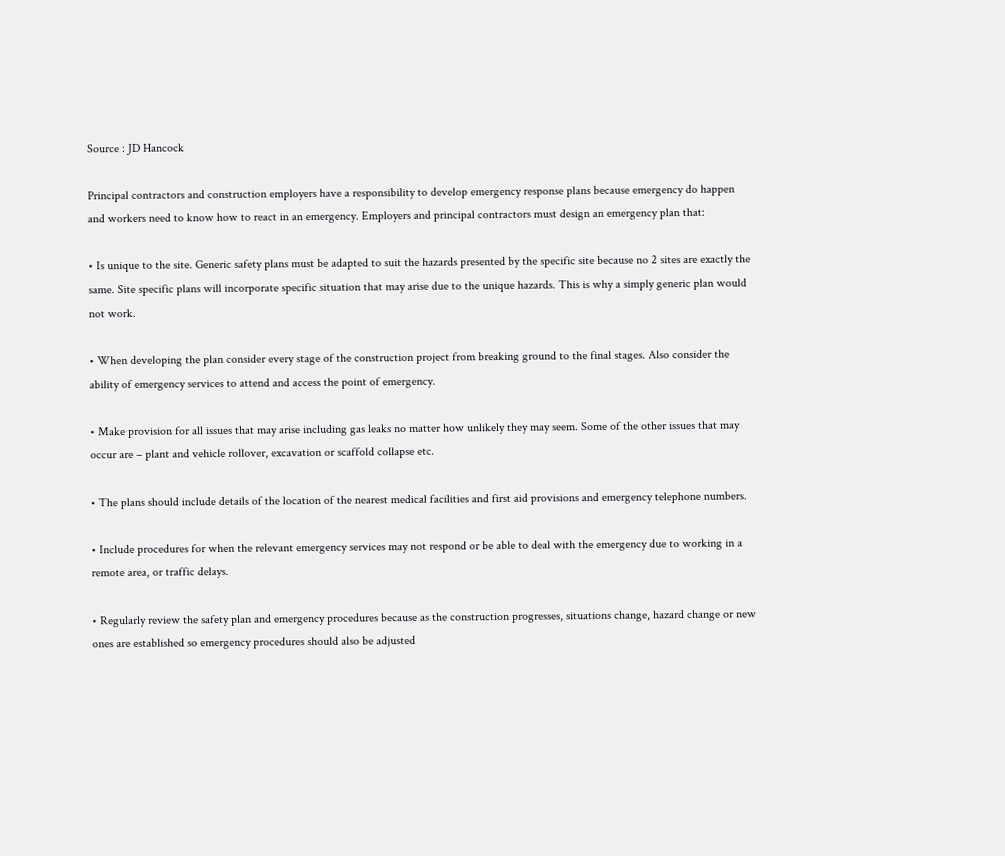Source : JD Hancock

Principal contractors and construction employers have a responsibility to develop emergency response plans because emergency do happen and workers need to know how to react in an emergency. Employers and principal contractors must design an emergency plan that:

• Is unique to the site. Generic safety plans must be adapted to suit the hazards presented by the specific site because no 2 sites are exactly the same. Site specific plans will incorporate specific situation that may arise due to the unique hazards. This is why a simply generic plan would not work.

• When developing the plan consider every stage of the construction project from breaking ground to the final stages. Also consider the ability of emergency services to attend and access the point of emergency.

• Make provision for all issues that may arise including gas leaks no matter how unlikely they may seem. Some of the other issues that may occur are – plant and vehicle rollover, excavation or scaffold collapse etc.

• The plans should include details of the location of the nearest medical facilities and first aid provisions and emergency telephone numbers.

• Include procedures for when the relevant emergency services may not respond or be able to deal with the emergency due to working in a remote area, or traffic delays.

• Regularly review the safety plan and emergency procedures because as the construction progresses, situations change, hazard change or new ones are established so emergency procedures should also be adjusted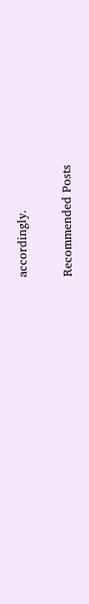accordingly.


Recommended Posts